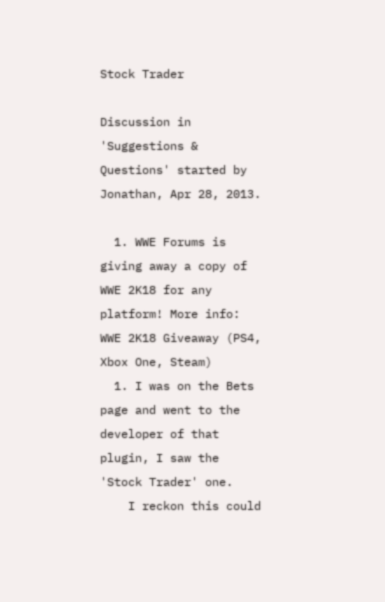Stock Trader

Discussion in 'Suggestions & Questions' started by Jonathan, Apr 28, 2013.

  1. WWE Forums is giving away a copy of WWE 2K18 for any platform! More info: WWE 2K18 Giveaway (PS4, Xbox One, Steam)
  1. I was on the Bets page and went to the developer of that plugin, I saw the 'Stock Trader' one.
    I reckon this could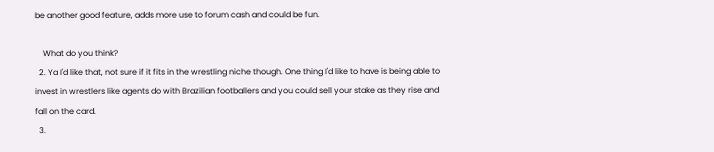be another good feature, adds more use to forum cash and could be fun.

    What do you think?
  2. Ya I'd like that, not sure if it fits in the wrestling niche though. One thing I'd like to have is being able to invest in wrestlers like agents do with Brazilian footballers and you could sell your stake as they rise and fall on the card.
  3.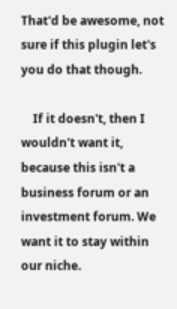That'd be awesome, not sure if this plugin let's you do that though.

    If it doesn't, then I wouldn't want it, because this isn't a business forum or an investment forum. We want it to stay within our niche.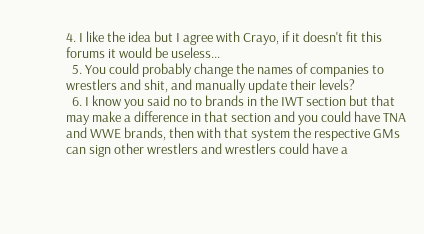4. I like the idea but I agree with Crayo, if it doesn't fit this forums it would be useless...
  5. You could probably change the names of companies to wrestlers and shit, and manually update their levels?
  6. I know you said no to brands in the IWT section but that may make a difference in that section and you could have TNA and WWE brands, then with that system the respective GMs can sign other wrestlers and wrestlers could have a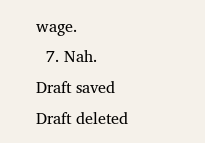wage.
  7. Nah.
Draft saved Draft deleted